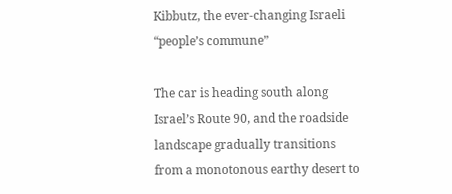Kibbutz, the ever-changing Israeli “people’s commune”

The car is heading south along Israel’s Route 90, and the roadside landscape gradually transitions from a monotonous earthy desert to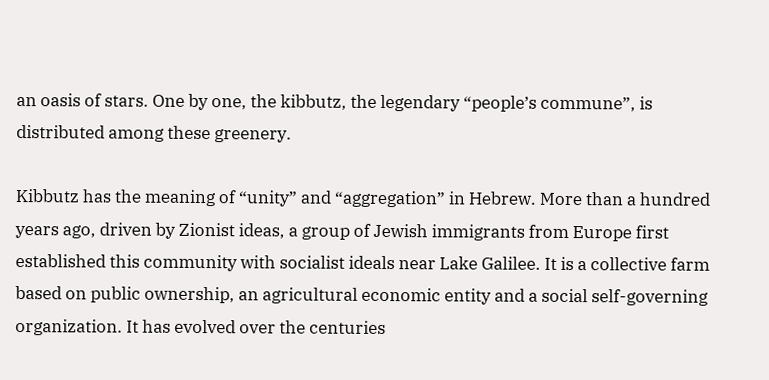an oasis of stars. One by one, the kibbutz, the legendary “people’s commune”, is distributed among these greenery.

Kibbutz has the meaning of “unity” and “aggregation” in Hebrew. More than a hundred years ago, driven by Zionist ideas, a group of Jewish immigrants from Europe first established this community with socialist ideals near Lake Galilee. It is a collective farm based on public ownership, an agricultural economic entity and a social self-governing organization. It has evolved over the centuries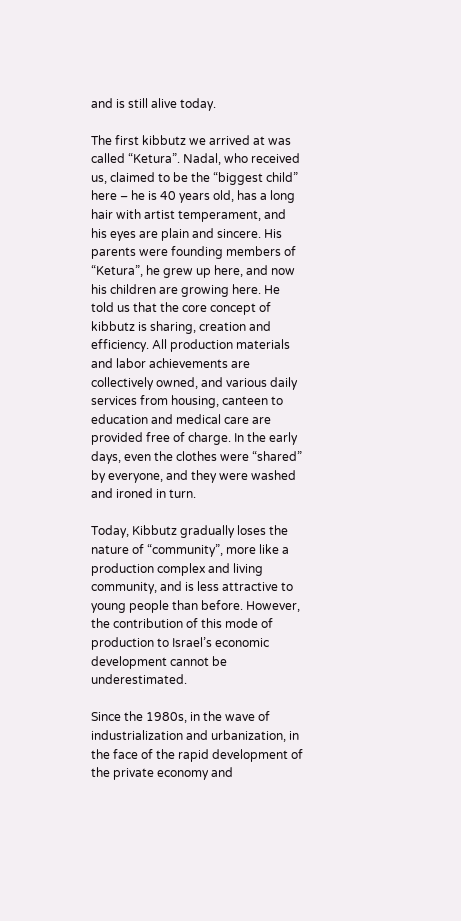and is still alive today.

The first kibbutz we arrived at was called “Ketura”. Nadal, who received us, claimed to be the “biggest child” here – he is 40 years old, has a long hair with artist temperament, and his eyes are plain and sincere. His parents were founding members of “Ketura”, he grew up here, and now his children are growing here. He told us that the core concept of kibbutz is sharing, creation and efficiency. All production materials and labor achievements are collectively owned, and various daily services from housing, canteen to education and medical care are provided free of charge. In the early days, even the clothes were “shared” by everyone, and they were washed and ironed in turn.

Today, Kibbutz gradually loses the nature of “community”, more like a production complex and living community, and is less attractive to young people than before. However, the contribution of this mode of production to Israel’s economic development cannot be underestimated.

Since the 1980s, in the wave of industrialization and urbanization, in the face of the rapid development of the private economy and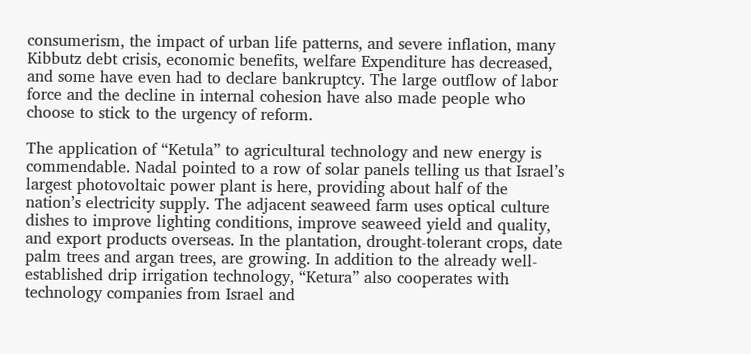consumerism, the impact of urban life patterns, and severe inflation, many Kibbutz debt crisis, economic benefits, welfare Expenditure has decreased, and some have even had to declare bankruptcy. The large outflow of labor force and the decline in internal cohesion have also made people who choose to stick to the urgency of reform.

The application of “Ketula” to agricultural technology and new energy is commendable. Nadal pointed to a row of solar panels telling us that Israel’s largest photovoltaic power plant is here, providing about half of the nation’s electricity supply. The adjacent seaweed farm uses optical culture dishes to improve lighting conditions, improve seaweed yield and quality, and export products overseas. In the plantation, drought-tolerant crops, date palm trees and argan trees, are growing. In addition to the already well-established drip irrigation technology, “Ketura” also cooperates with technology companies from Israel and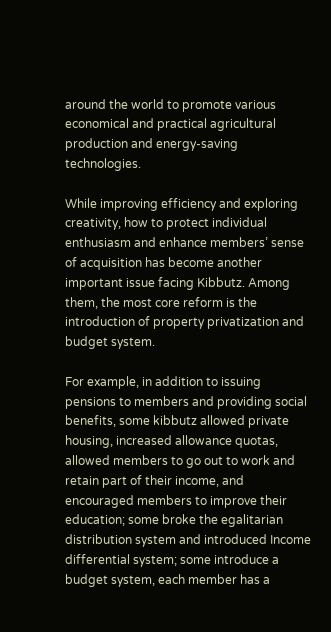around the world to promote various economical and practical agricultural production and energy-saving technologies.

While improving efficiency and exploring creativity, how to protect individual enthusiasm and enhance members’ sense of acquisition has become another important issue facing Kibbutz. Among them, the most core reform is the introduction of property privatization and budget system.

For example, in addition to issuing pensions to members and providing social benefits, some kibbutz allowed private housing, increased allowance quotas, allowed members to go out to work and retain part of their income, and encouraged members to improve their education; some broke the egalitarian distribution system and introduced Income differential system; some introduce a budget system, each member has a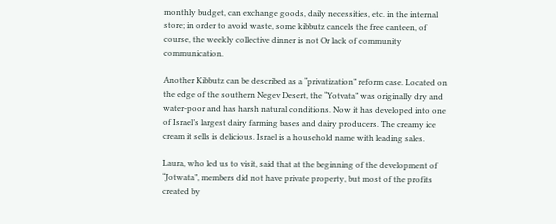monthly budget, can exchange goods, daily necessities, etc. in the internal store; in order to avoid waste, some kibbutz cancels the free canteen, of course, the weekly collective dinner is not Or lack of community communication.

Another Kibbutz can be described as a “privatization” reform case. Located on the edge of the southern Negev Desert, the “Yotvata” was originally dry and water-poor and has harsh natural conditions. Now it has developed into one of Israel’s largest dairy farming bases and dairy producers. The creamy ice cream it sells is delicious. Israel is a household name with leading sales.

Laura, who led us to visit, said that at the beginning of the development of “Jotwata”, members did not have private property, but most of the profits created by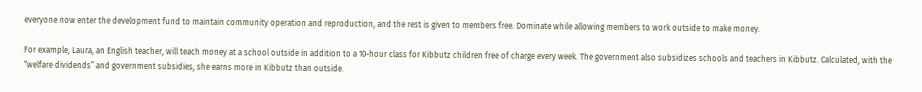everyone now enter the development fund to maintain community operation and reproduction, and the rest is given to members free. Dominate while allowing members to work outside to make money.

For example, Laura, an English teacher, will teach money at a school outside in addition to a 10-hour class for Kibbutz children free of charge every week. The government also subsidizes schools and teachers in Kibbutz. Calculated, with the “welfare dividends” and government subsidies, she earns more in Kibbutz than outside.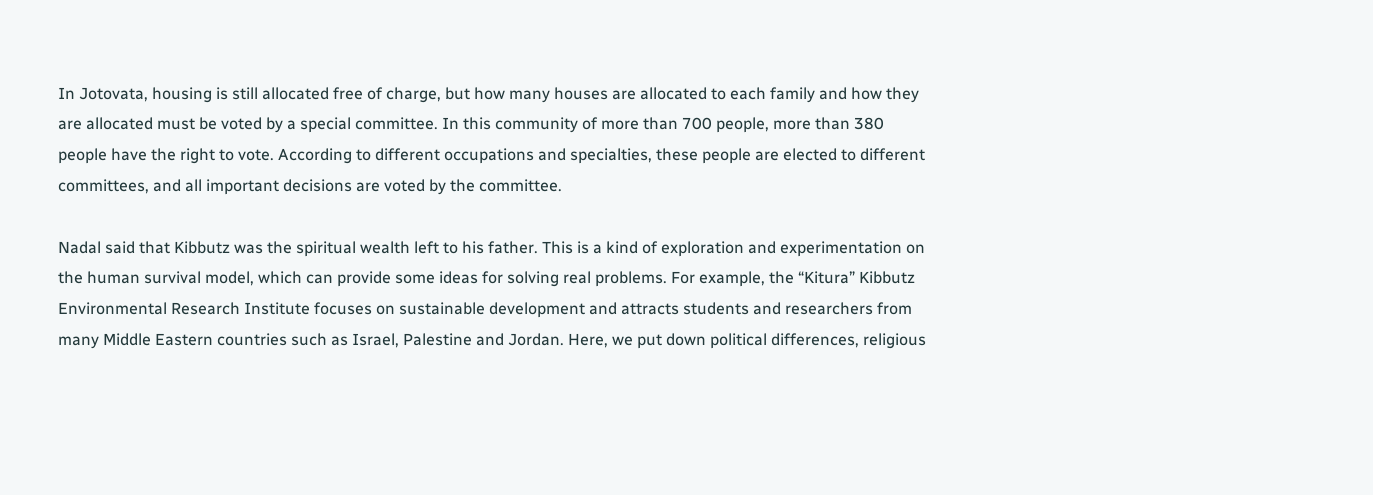In Jotovata, housing is still allocated free of charge, but how many houses are allocated to each family and how they are allocated must be voted by a special committee. In this community of more than 700 people, more than 380 people have the right to vote. According to different occupations and specialties, these people are elected to different committees, and all important decisions are voted by the committee.

Nadal said that Kibbutz was the spiritual wealth left to his father. This is a kind of exploration and experimentation on the human survival model, which can provide some ideas for solving real problems. For example, the “Kitura” Kibbutz Environmental Research Institute focuses on sustainable development and attracts students and researchers from many Middle Eastern countries such as Israel, Palestine and Jordan. Here, we put down political differences, religious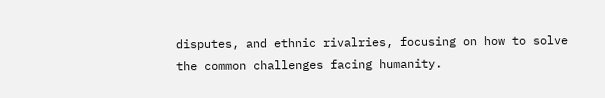disputes, and ethnic rivalries, focusing on how to solve the common challenges facing humanity.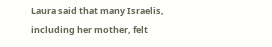Laura said that many Israelis, including her mother, felt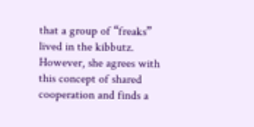that a group of “freaks” lived in the kibbutz. However, she agrees with this concept of shared cooperation and finds a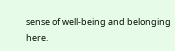sense of well-being and belonging here.